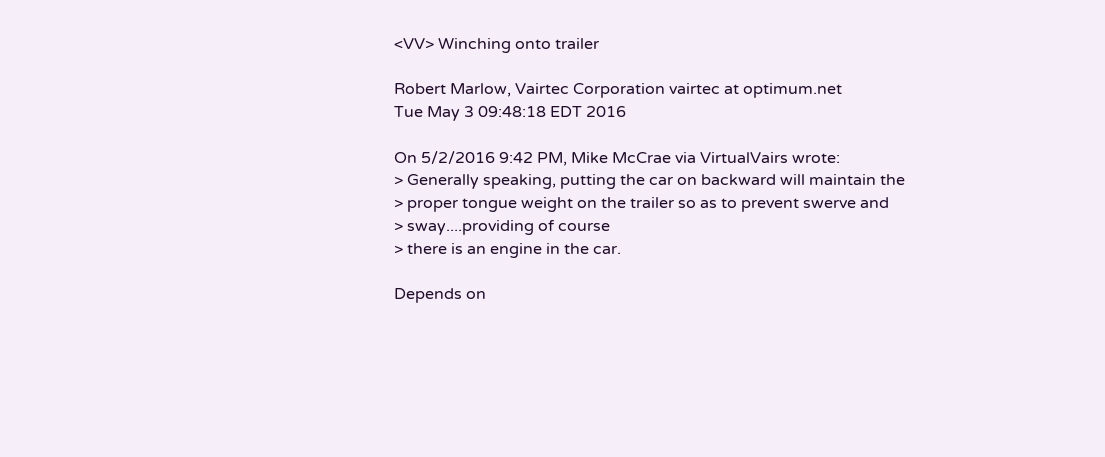<VV> Winching onto trailer

Robert Marlow, Vairtec Corporation vairtec at optimum.net
Tue May 3 09:48:18 EDT 2016

On 5/2/2016 9:42 PM, Mike McCrae via VirtualVairs wrote:
> Generally speaking, putting the car on backward will maintain the
> proper tongue weight on the trailer so as to prevent swerve and
> sway....providing of course
> there is an engine in the car.

Depends on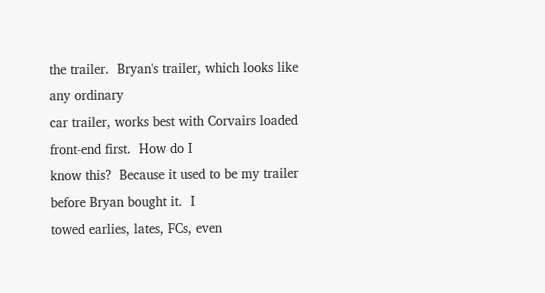the trailer.  Bryan's trailer, which looks like any ordinary
car trailer, works best with Corvairs loaded front-end first.  How do I
know this?  Because it used to be my trailer before Bryan bought it.  I
towed earlies, lates, FCs, even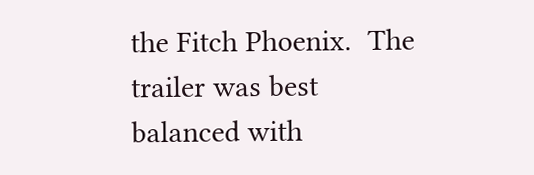the Fitch Phoenix.  The trailer was best
balanced with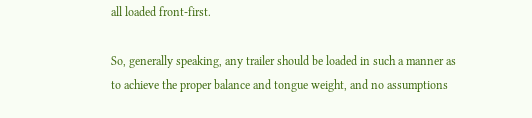all loaded front-first.

So, generally speaking, any trailer should be loaded in such a manner as
to achieve the proper balance and tongue weight, and no assumptions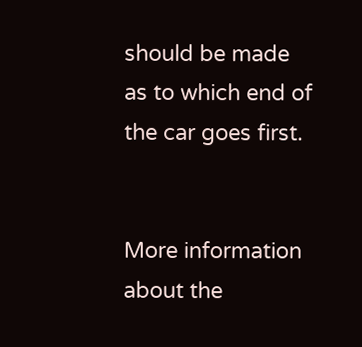should be made as to which end of the car goes first.


More information about the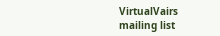VirtualVairs mailing list